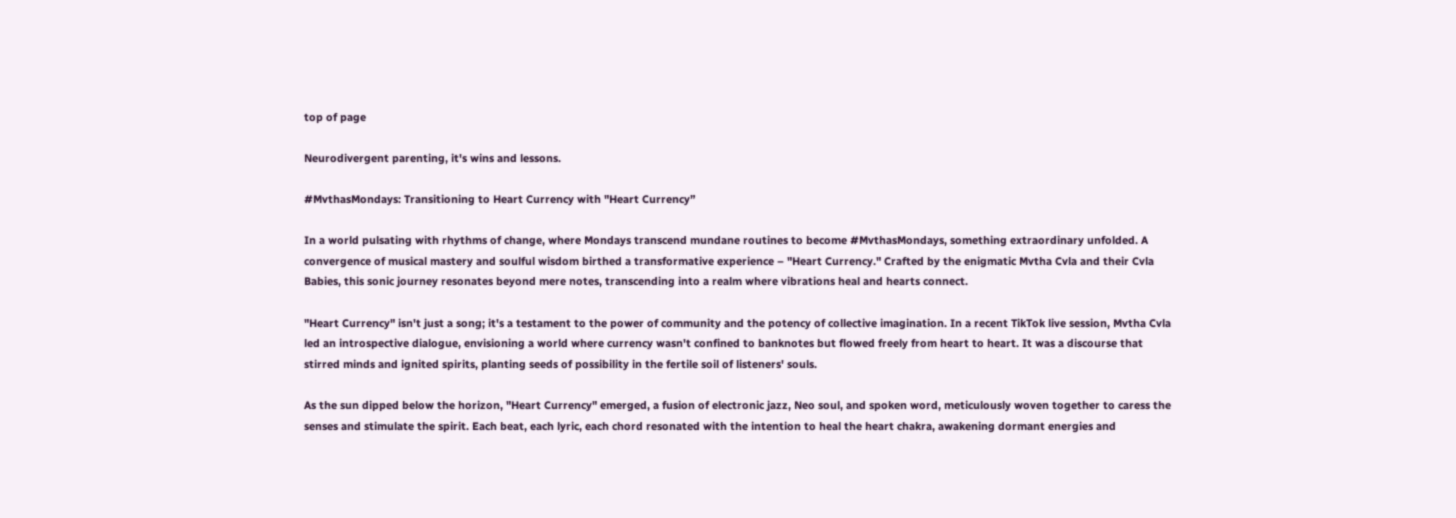top of page

Neurodivergent parenting, it's wins and lessons.

#MvthasMondays: Transitioning to Heart Currency with "Heart Currency”

In a world pulsating with rhythms of change, where Mondays transcend mundane routines to become #MvthasMondays, something extraordinary unfolded. A convergence of musical mastery and soulful wisdom birthed a transformative experience – "Heart Currency." Crafted by the enigmatic Mvtha Cvla and their Cvla Babies, this sonic journey resonates beyond mere notes, transcending into a realm where vibrations heal and hearts connect.

"Heart Currency" isn't just a song; it's a testament to the power of community and the potency of collective imagination. In a recent TikTok live session, Mvtha Cvla led an introspective dialogue, envisioning a world where currency wasn't confined to banknotes but flowed freely from heart to heart. It was a discourse that stirred minds and ignited spirits, planting seeds of possibility in the fertile soil of listeners' souls.

As the sun dipped below the horizon, "Heart Currency" emerged, a fusion of electronic jazz, Neo soul, and spoken word, meticulously woven together to caress the senses and stimulate the spirit. Each beat, each lyric, each chord resonated with the intention to heal the heart chakra, awakening dormant energies and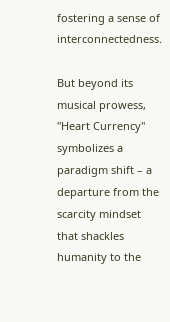fostering a sense of interconnectedness.

But beyond its musical prowess, "Heart Currency" symbolizes a paradigm shift – a departure from the scarcity mindset that shackles humanity to the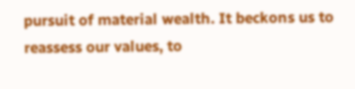pursuit of material wealth. It beckons us to reassess our values, to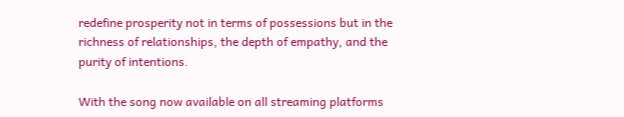redefine prosperity not in terms of possessions but in the richness of relationships, the depth of empathy, and the purity of intentions.

With the song now available on all streaming platforms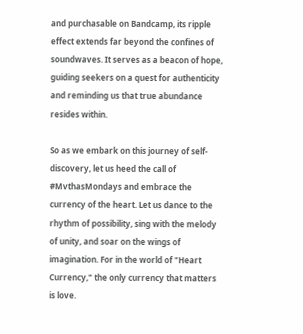and purchasable on Bandcamp, its ripple effect extends far beyond the confines of soundwaves. It serves as a beacon of hope, guiding seekers on a quest for authenticity and reminding us that true abundance resides within.

So as we embark on this journey of self-discovery, let us heed the call of #MvthasMondays and embrace the currency of the heart. Let us dance to the rhythm of possibility, sing with the melody of unity, and soar on the wings of imagination. For in the world of "Heart Currency," the only currency that matters is love.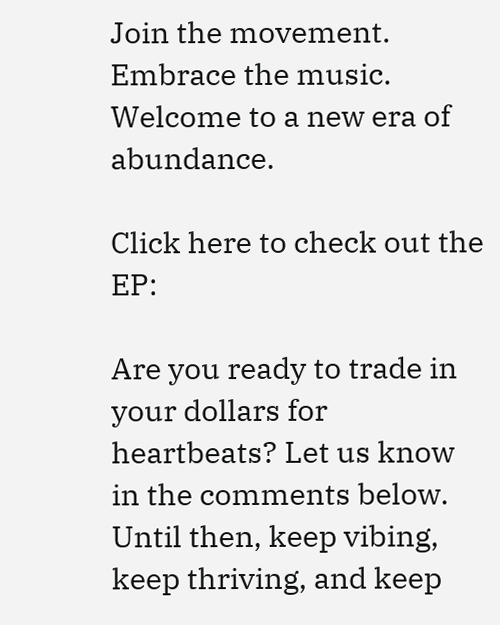Join the movement. Embrace the music. Welcome to a new era of abundance.

Click here to check out the EP:

Are you ready to trade in your dollars for heartbeats? Let us know in the comments below. Until then, keep vibing, keep thriving, and keep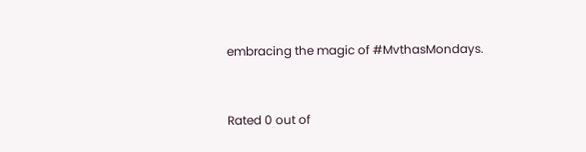embracing the magic of #MvthasMondays.


Rated 0 out of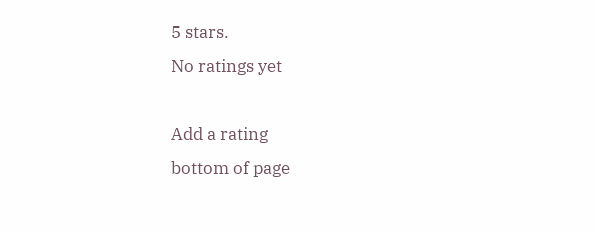5 stars.
No ratings yet

Add a rating
bottom of page